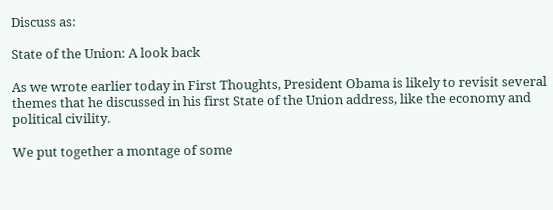Discuss as:

State of the Union: A look back

As we wrote earlier today in First Thoughts, President Obama is likely to revisit several themes that he discussed in his first State of the Union address, like the economy and political civility.

We put together a montage of some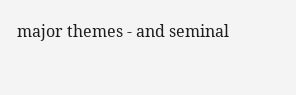major themes - and seminal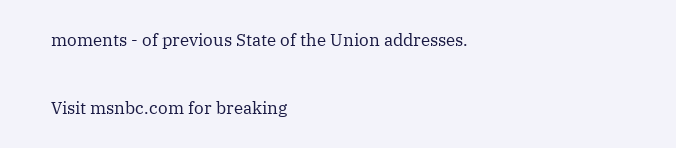moments - of previous State of the Union addresses.

Visit msnbc.com for breaking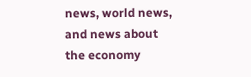news, world news, and news about the economy